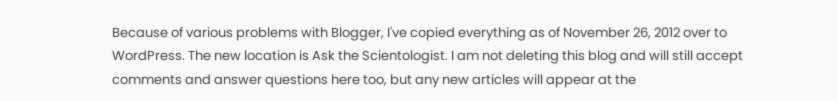Because of various problems with Blogger, I've copied everything as of November 26, 2012 over to WordPress. The new location is Ask the Scientologist. I am not deleting this blog and will still accept comments and answer questions here too, but any new articles will appear at the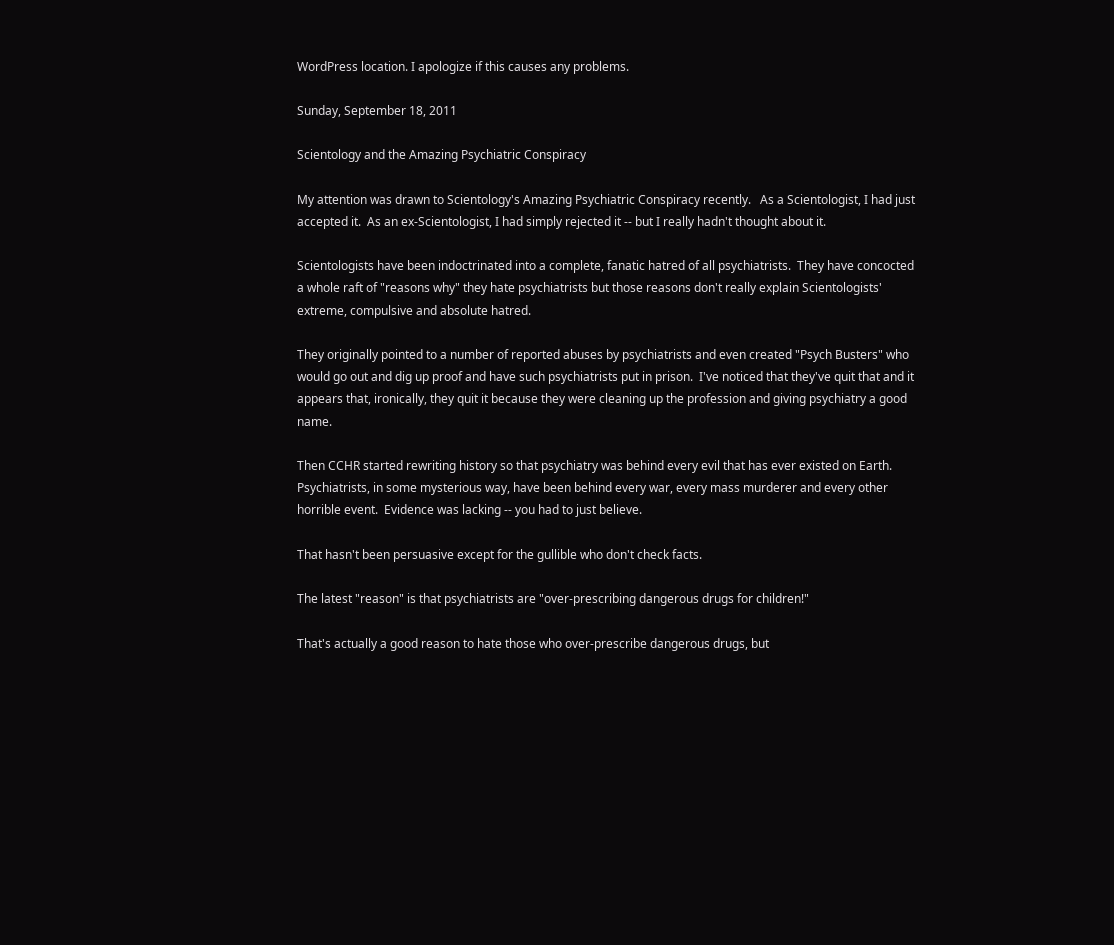WordPress location. I apologize if this causes any problems.

Sunday, September 18, 2011

Scientology and the Amazing Psychiatric Conspiracy

My attention was drawn to Scientology's Amazing Psychiatric Conspiracy recently.   As a Scientologist, I had just accepted it.  As an ex-Scientologist, I had simply rejected it -- but I really hadn't thought about it.

Scientologists have been indoctrinated into a complete, fanatic hatred of all psychiatrists.  They have concocted a whole raft of "reasons why" they hate psychiatrists but those reasons don't really explain Scientologists' extreme, compulsive and absolute hatred.

They originally pointed to a number of reported abuses by psychiatrists and even created "Psych Busters" who would go out and dig up proof and have such psychiatrists put in prison.  I've noticed that they've quit that and it appears that, ironically, they quit it because they were cleaning up the profession and giving psychiatry a good name.

Then CCHR started rewriting history so that psychiatry was behind every evil that has ever existed on Earth.  Psychiatrists, in some mysterious way, have been behind every war, every mass murderer and every other horrible event.  Evidence was lacking -- you had to just believe.

That hasn't been persuasive except for the gullible who don't check facts.

The latest "reason" is that psychiatrists are "over-prescribing dangerous drugs for children!"

That's actually a good reason to hate those who over-prescribe dangerous drugs, but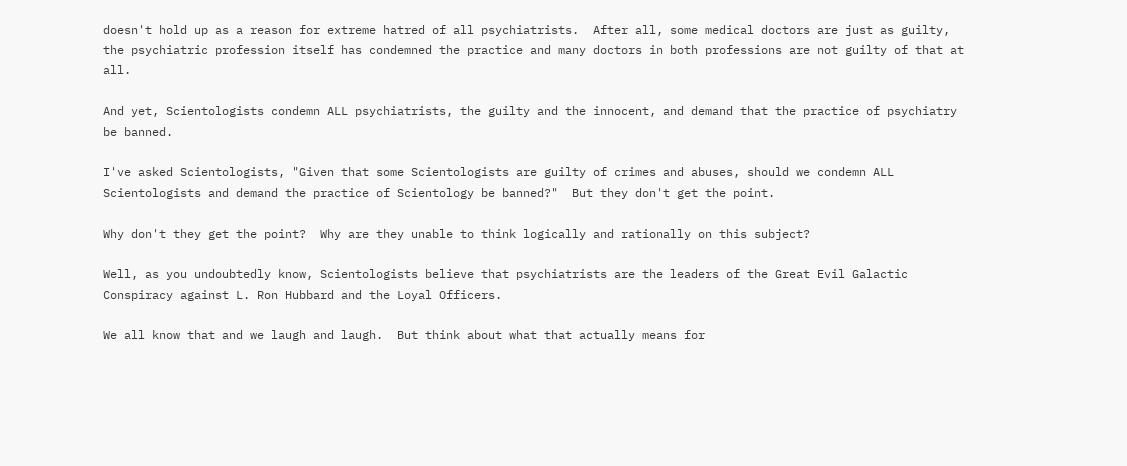doesn't hold up as a reason for extreme hatred of all psychiatrists.  After all, some medical doctors are just as guilty, the psychiatric profession itself has condemned the practice and many doctors in both professions are not guilty of that at all.

And yet, Scientologists condemn ALL psychiatrists, the guilty and the innocent, and demand that the practice of psychiatry be banned.

I've asked Scientologists, "Given that some Scientologists are guilty of crimes and abuses, should we condemn ALL Scientologists and demand the practice of Scientology be banned?"  But they don't get the point.

Why don't they get the point?  Why are they unable to think logically and rationally on this subject?

Well, as you undoubtedly know, Scientologists believe that psychiatrists are the leaders of the Great Evil Galactic Conspiracy against L. Ron Hubbard and the Loyal Officers.

We all know that and we laugh and laugh.  But think about what that actually means for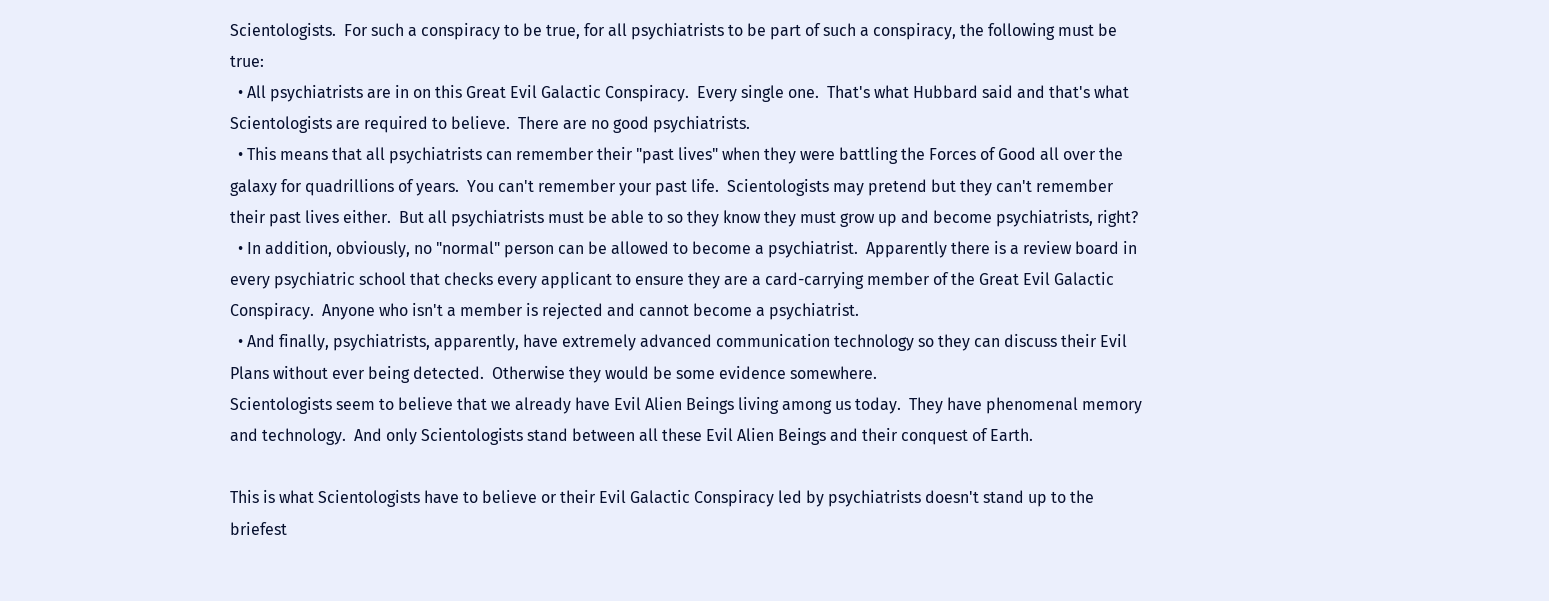Scientologists.  For such a conspiracy to be true, for all psychiatrists to be part of such a conspiracy, the following must be true:
  • All psychiatrists are in on this Great Evil Galactic Conspiracy.  Every single one.  That's what Hubbard said and that's what Scientologists are required to believe.  There are no good psychiatrists.
  • This means that all psychiatrists can remember their "past lives" when they were battling the Forces of Good all over the galaxy for quadrillions of years.  You can't remember your past life.  Scientologists may pretend but they can't remember their past lives either.  But all psychiatrists must be able to so they know they must grow up and become psychiatrists, right?
  • In addition, obviously, no "normal" person can be allowed to become a psychiatrist.  Apparently there is a review board in every psychiatric school that checks every applicant to ensure they are a card-carrying member of the Great Evil Galactic Conspiracy.  Anyone who isn't a member is rejected and cannot become a psychiatrist.
  • And finally, psychiatrists, apparently, have extremely advanced communication technology so they can discuss their Evil Plans without ever being detected.  Otherwise they would be some evidence somewhere.
Scientologists seem to believe that we already have Evil Alien Beings living among us today.  They have phenomenal memory and technology.  And only Scientologists stand between all these Evil Alien Beings and their conquest of Earth.

This is what Scientologists have to believe or their Evil Galactic Conspiracy led by psychiatrists doesn't stand up to the briefest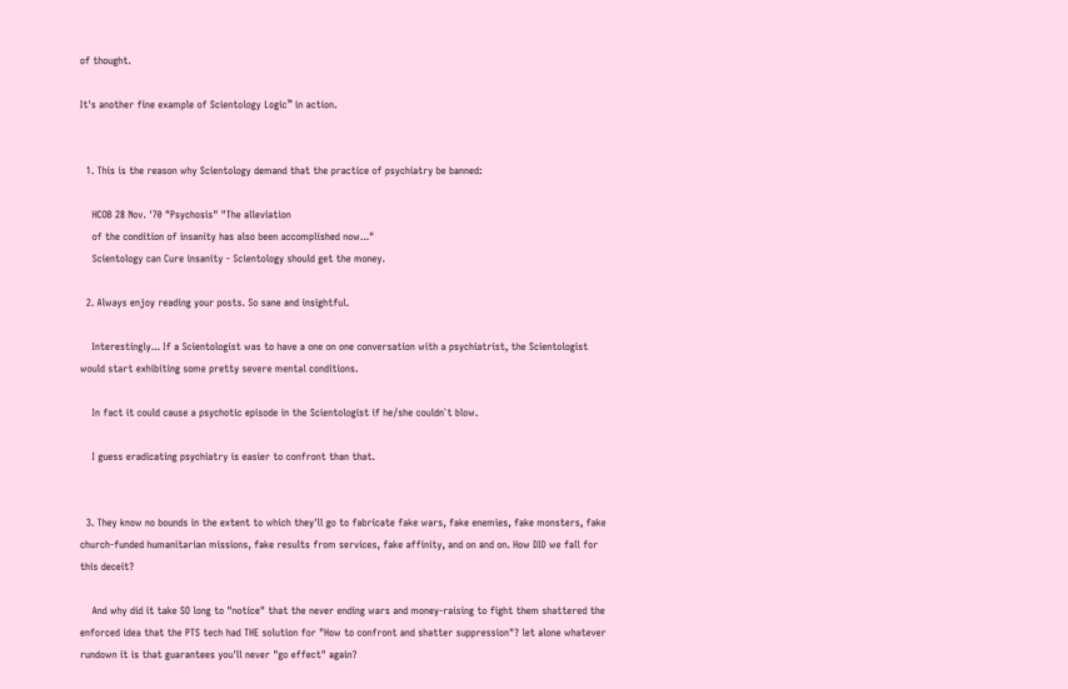of thought.

It's another fine example of Scientology Logic™ in action.


  1. This is the reason why Scientology demand that the practice of psychiatry be banned:

    HCOB 28 Nov. '70 "Psychosis" "The alleviation
    of the condition of insanity has also been accomplished now..."
    Scientology can Cure insanity - Scientology should get the money.

  2. Always enjoy reading your posts. So sane and insightful.

    Interestingly... If a Scientologist was to have a one on one conversation with a psychiatrist, the Scientologist would start exhibiting some pretty severe mental conditions.

    In fact it could cause a psychotic episode in the Scientologist if he/she couldn`t blow.

    I guess eradicating psychiatry is easier to confront than that.


  3. They know no bounds in the extent to which they'll go to fabricate fake wars, fake enemies, fake monsters, fake church-funded humanitarian missions, fake results from services, fake affinity, and on and on. How DID we fall for this deceit?

    And why did it take SO long to "notice" that the never ending wars and money-raising to fight them shattered the enforced idea that the PTS tech had THE solution for "How to confront and shatter suppression"? let alone whatever rundown it is that guarantees you'll never "go effect" again?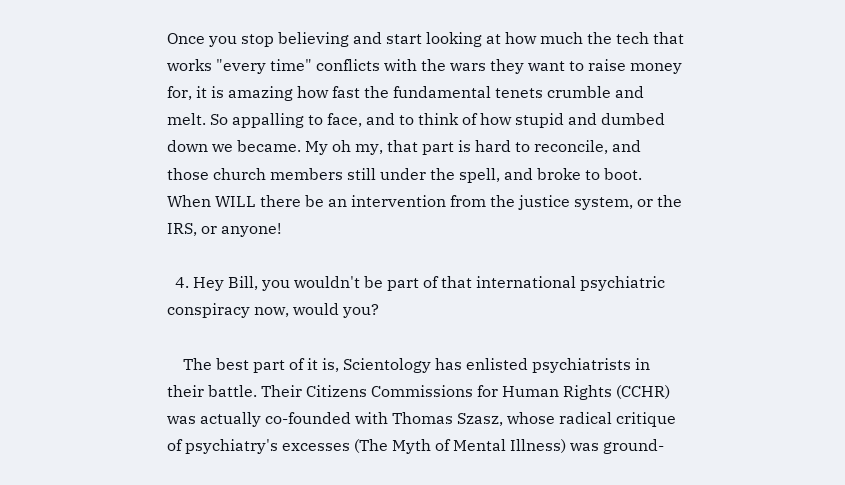Once you stop believing and start looking at how much the tech that works "every time" conflicts with the wars they want to raise money for, it is amazing how fast the fundamental tenets crumble and melt. So appalling to face, and to think of how stupid and dumbed down we became. My oh my, that part is hard to reconcile, and those church members still under the spell, and broke to boot. When WILL there be an intervention from the justice system, or the IRS, or anyone!

  4. Hey Bill, you wouldn't be part of that international psychiatric conspiracy now, would you?

    The best part of it is, Scientology has enlisted psychiatrists in their battle. Their Citizens Commissions for Human Rights (CCHR) was actually co-founded with Thomas Szasz, whose radical critique of psychiatry's excesses (The Myth of Mental Illness) was ground-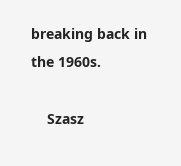breaking back in the 1960s.

    Szasz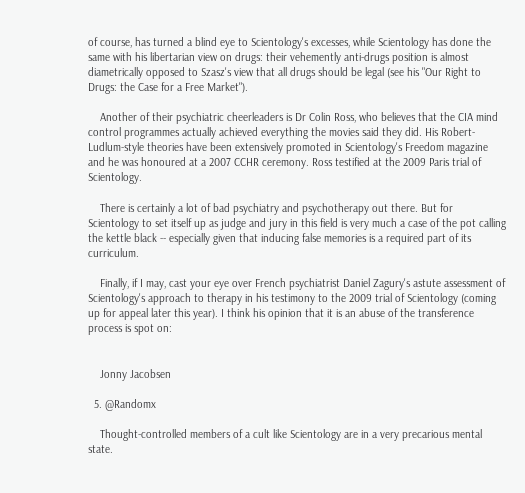of course, has turned a blind eye to Scientology's excesses, while Scientology has done the same with his libertarian view on drugs: their vehemently anti-drugs position is almost diametrically opposed to Szasz's view that all drugs should be legal (see his "Our Right to Drugs: the Case for a Free Market").

    Another of their psychiatric cheerleaders is Dr Colin Ross, who believes that the CIA mind control programmes actually achieved everything the movies said they did. His Robert-Ludlum-style theories have been extensively promoted in Scientology's Freedom magazine and he was honoured at a 2007 CCHR ceremony. Ross testified at the 2009 Paris trial of Scientology.

    There is certainly a lot of bad psychiatry and psychotherapy out there. But for Scientology to set itself up as judge and jury in this field is very much a case of the pot calling the kettle black -- especially given that inducing false memories is a required part of its curriculum.

    Finally, if I may, cast your eye over French psychiatrist Daniel Zagury's astute assessment of Scientology's approach to therapy in his testimony to the 2009 trial of Scientology (coming up for appeal later this year). I think his opinion that it is an abuse of the transference process is spot on:


    Jonny Jacobsen

  5. @Randomx

    Thought-controlled members of a cult like Scientology are in a very precarious mental state.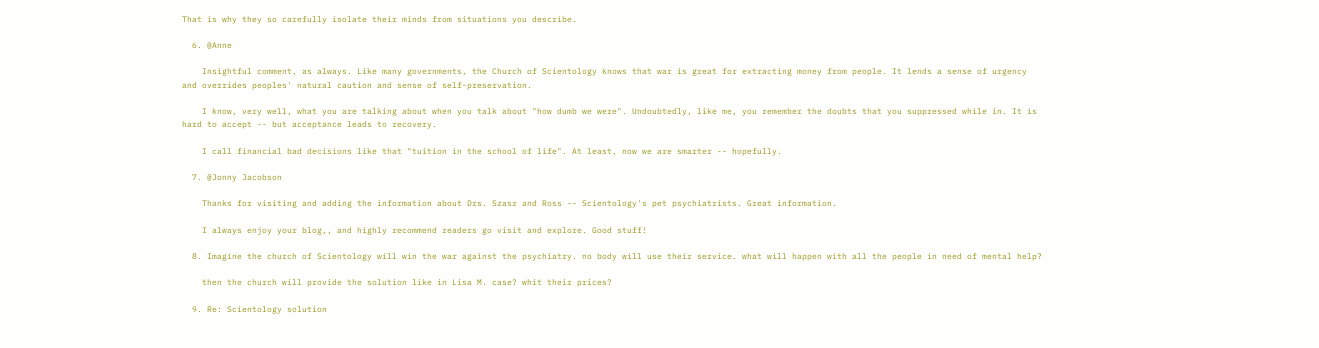That is why they so carefully isolate their minds from situations you describe.

  6. @Anne

    Insightful comment, as always. Like many governments, the Church of Scientology knows that war is great for extracting money from people. It lends a sense of urgency and overrides peoples' natural caution and sense of self-preservation.

    I know, very well, what you are talking about when you talk about "how dumb we were". Undoubtedly, like me, you remember the doubts that you suppressed while in. It is hard to accept -- but acceptance leads to recovery.

    I call financial bad decisions like that "tuition in the school of life". At least, now we are smarter -- hopefully.

  7. @Jonny Jacobson

    Thanks for visiting and adding the information about Drs. Szasz and Ross -- Scientology's pet psychiatrists. Great information.

    I always enjoy your blog,, and highly recommend readers go visit and explore. Good stuff!

  8. Imagine the church of Scientology will win the war against the psychiatry. no body will use their service. what will happen with all the people in need of mental help?

    then the church will provide the solution like in Lisa M. case? whit their prices?

  9. Re: Scientology solution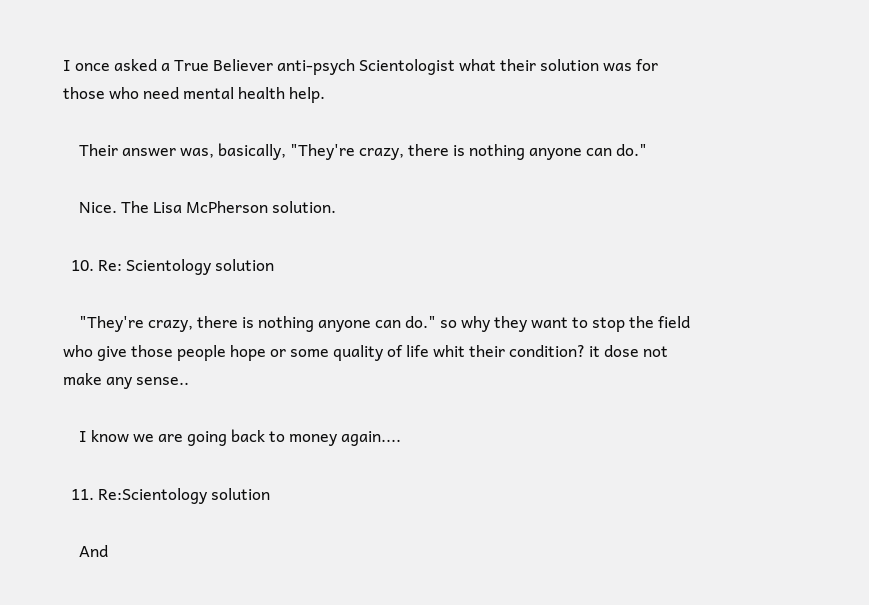I once asked a True Believer anti-psych Scientologist what their solution was for those who need mental health help.

    Their answer was, basically, "They're crazy, there is nothing anyone can do."

    Nice. The Lisa McPherson solution.

  10. Re: Scientology solution

    "They're crazy, there is nothing anyone can do." so why they want to stop the field who give those people hope or some quality of life whit their condition? it dose not make any sense..

    I know we are going back to money again....

  11. Re:Scientology solution

    And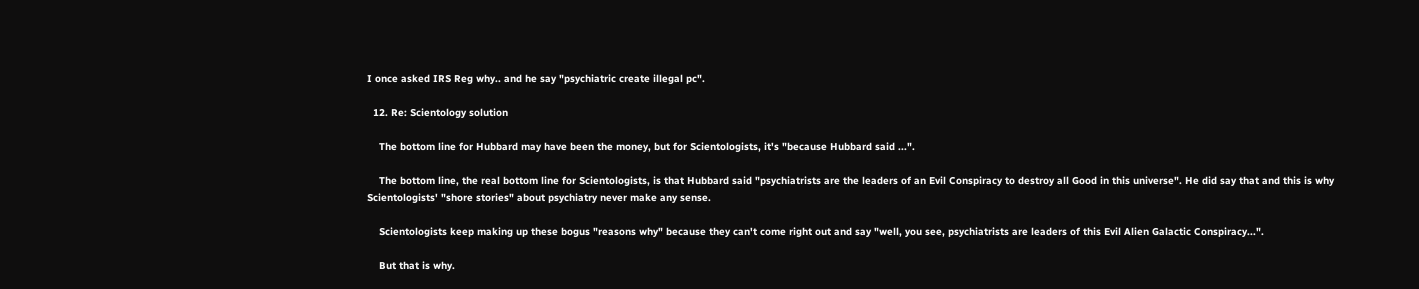I once asked IRS Reg why.. and he say "psychiatric create illegal pc".

  12. Re: Scientology solution

    The bottom line for Hubbard may have been the money, but for Scientologists, it's "because Hubbard said ...".

    The bottom line, the real bottom line for Scientologists, is that Hubbard said "psychiatrists are the leaders of an Evil Conspiracy to destroy all Good in this universe". He did say that and this is why Scientologists' "shore stories" about psychiatry never make any sense.

    Scientologists keep making up these bogus "reasons why" because they can't come right out and say "well, you see, psychiatrists are leaders of this Evil Alien Galactic Conspiracy...".

    But that is why.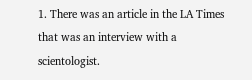1. There was an article in the LA Times that was an interview with a scientologist.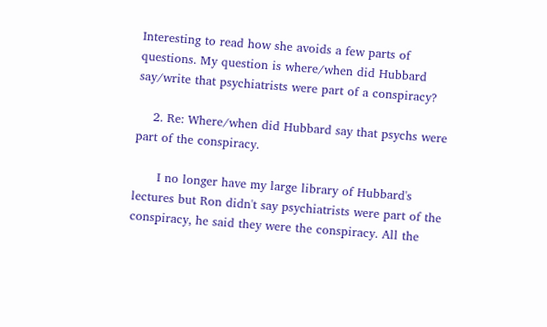Interesting to read how she avoids a few parts of questions. My question is where/when did Hubbard say/write that psychiatrists were part of a conspiracy?

    2. Re: Where/when did Hubbard say that psychs were part of the conspiracy.

      I no longer have my large library of Hubbard's lectures but Ron didn't say psychiatrists were part of the conspiracy, he said they were the conspiracy. All the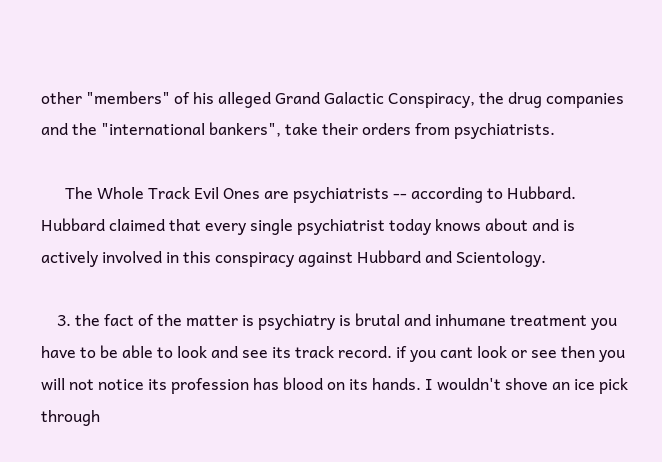other "members" of his alleged Grand Galactic Conspiracy, the drug companies and the "international bankers", take their orders from psychiatrists.

      The Whole Track Evil Ones are psychiatrists -- according to Hubbard. Hubbard claimed that every single psychiatrist today knows about and is actively involved in this conspiracy against Hubbard and Scientology.

    3. the fact of the matter is psychiatry is brutal and inhumane treatment you have to be able to look and see its track record. if you cant look or see then you will not notice its profession has blood on its hands. I wouldn't shove an ice pick through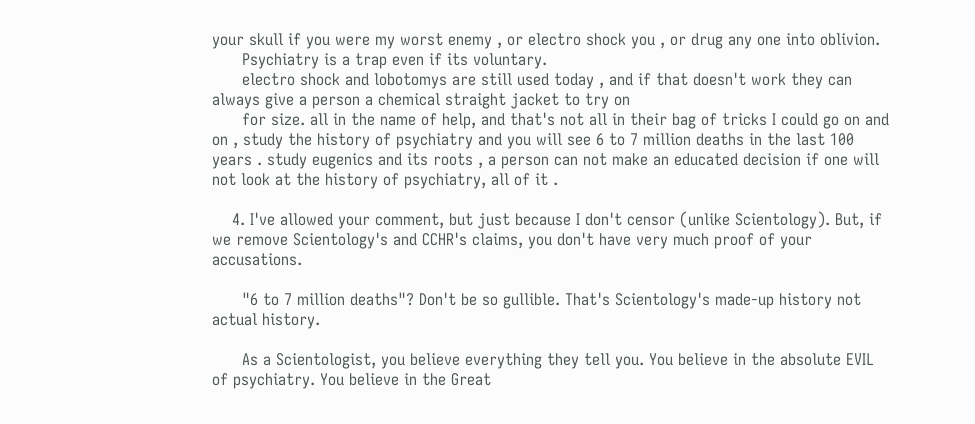your skull if you were my worst enemy , or electro shock you , or drug any one into oblivion.
      Psychiatry is a trap even if its voluntary.
      electro shock and lobotomys are still used today , and if that doesn't work they can always give a person a chemical straight jacket to try on
      for size. all in the name of help, and that's not all in their bag of tricks I could go on and on , study the history of psychiatry and you will see 6 to 7 million deaths in the last 100 years . study eugenics and its roots , a person can not make an educated decision if one will not look at the history of psychiatry, all of it .

    4. I've allowed your comment, but just because I don't censor (unlike Scientology). But, if we remove Scientology's and CCHR's claims, you don't have very much proof of your accusations.

      "6 to 7 million deaths"? Don't be so gullible. That's Scientology's made-up history not actual history.

      As a Scientologist, you believe everything they tell you. You believe in the absolute EVIL of psychiatry. You believe in the Great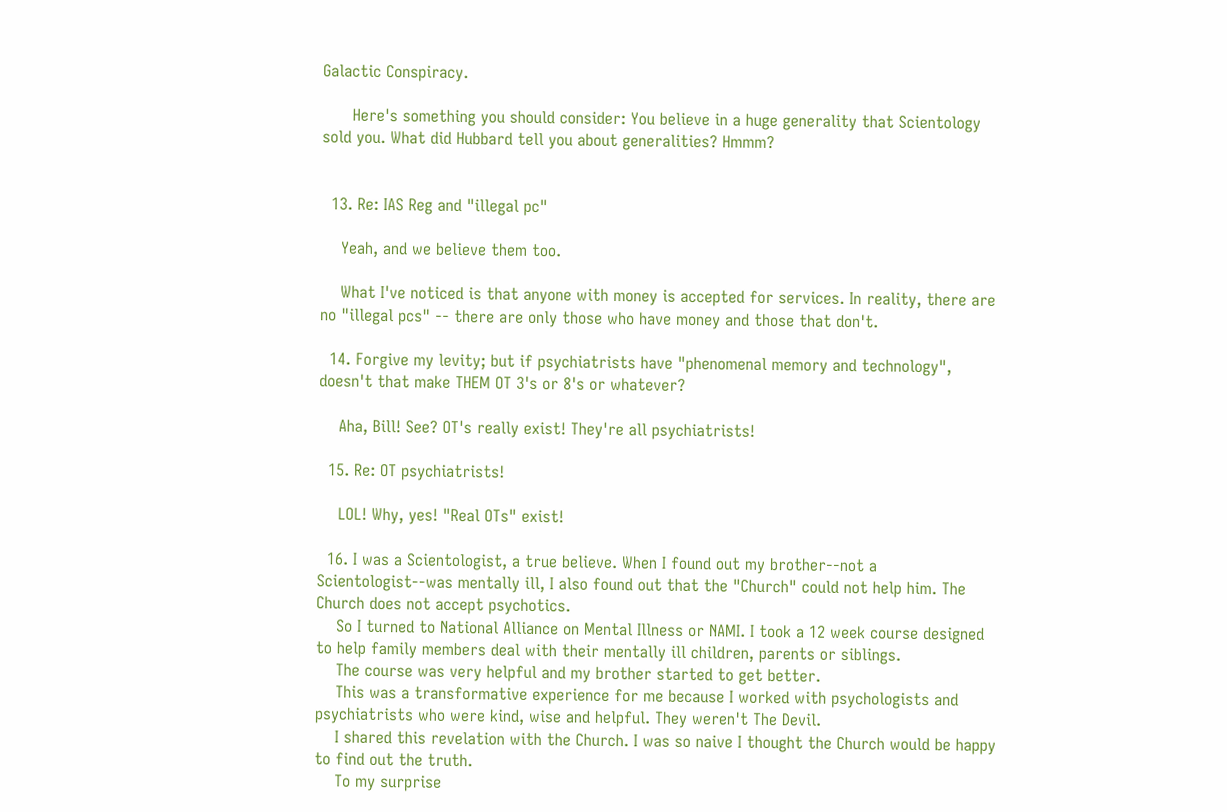Galactic Conspiracy.

      Here's something you should consider: You believe in a huge generality that Scientology sold you. What did Hubbard tell you about generalities? Hmmm?


  13. Re: IAS Reg and "illegal pc"

    Yeah, and we believe them too.

    What I've noticed is that anyone with money is accepted for services. In reality, there are no "illegal pcs" -- there are only those who have money and those that don't.

  14. Forgive my levity; but if psychiatrists have "phenomenal memory and technology", doesn't that make THEM OT 3's or 8's or whatever?

    Aha, Bill! See? OT's really exist! They're all psychiatrists!

  15. Re: OT psychiatrists!

    LOL! Why, yes! "Real OTs" exist!

  16. I was a Scientologist, a true believe. When I found out my brother--not a Scientologist--was mentally ill, I also found out that the "Church" could not help him. The Church does not accept psychotics.
    So I turned to National Alliance on Mental Illness or NAMI. I took a 12 week course designed to help family members deal with their mentally ill children, parents or siblings.
    The course was very helpful and my brother started to get better.
    This was a transformative experience for me because I worked with psychologists and psychiatrists who were kind, wise and helpful. They weren't The Devil.
    I shared this revelation with the Church. I was so naive I thought the Church would be happy to find out the truth.
    To my surprise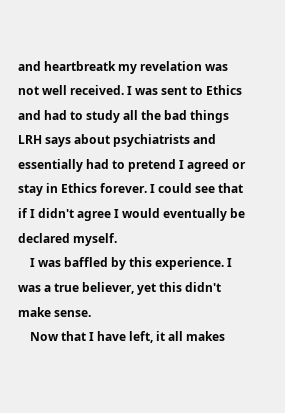and heartbreatk my revelation was not well received. I was sent to Ethics and had to study all the bad things LRH says about psychiatrists and essentially had to pretend I agreed or stay in Ethics forever. I could see that if I didn't agree I would eventually be declared myself.
    I was baffled by this experience. I was a true believer, yet this didn't make sense.
    Now that I have left, it all makes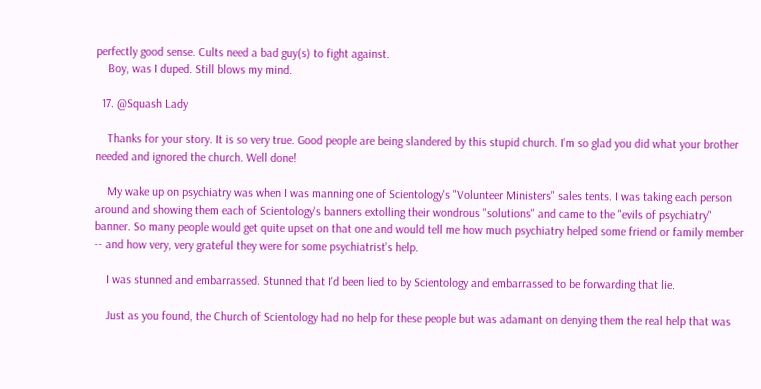perfectly good sense. Cults need a bad guy(s) to fight against.
    Boy, was I duped. Still blows my mind.

  17. @Squash Lady

    Thanks for your story. It is so very true. Good people are being slandered by this stupid church. I'm so glad you did what your brother needed and ignored the church. Well done!

    My wake up on psychiatry was when I was manning one of Scientology's "Volunteer Ministers" sales tents. I was taking each person around and showing them each of Scientology's banners extolling their wondrous "solutions" and came to the "evils of psychiatry" banner. So many people would get quite upset on that one and would tell me how much psychiatry helped some friend or family member -- and how very, very grateful they were for some psychiatrist's help.

    I was stunned and embarrassed. Stunned that I'd been lied to by Scientology and embarrassed to be forwarding that lie.

    Just as you found, the Church of Scientology had no help for these people but was adamant on denying them the real help that was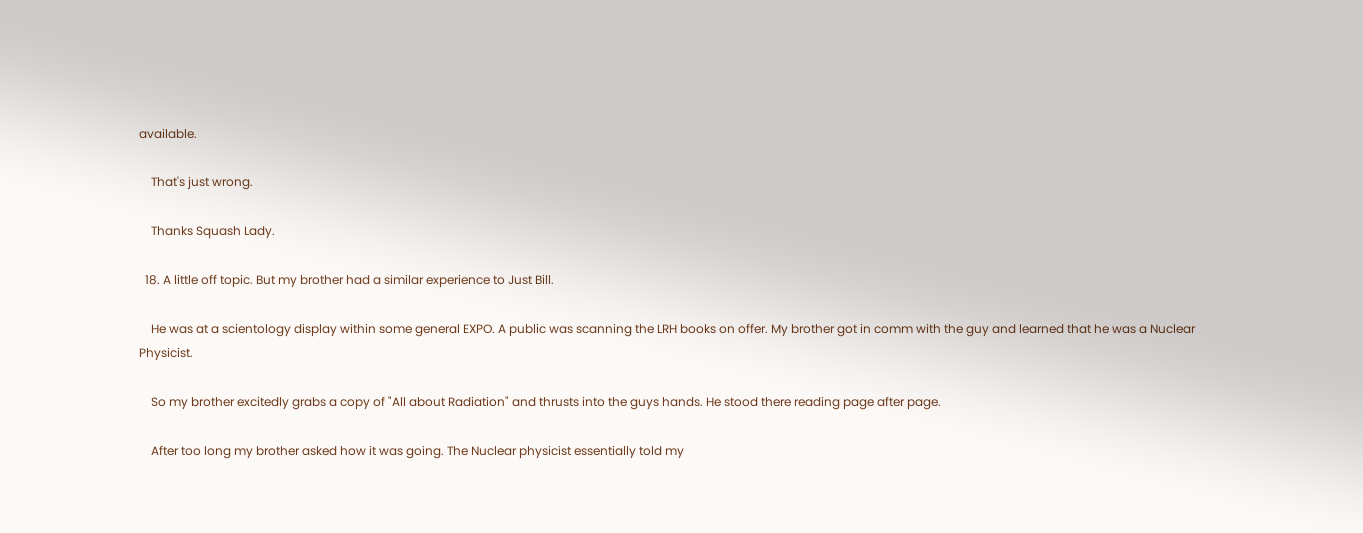available.

    That's just wrong.

    Thanks Squash Lady.

  18. A little off topic. But my brother had a similar experience to Just Bill.

    He was at a scientology display within some general EXPO. A public was scanning the LRH books on offer. My brother got in comm with the guy and learned that he was a Nuclear Physicist.

    So my brother excitedly grabs a copy of "All about Radiation" and thrusts into the guys hands. He stood there reading page after page.

    After too long my brother asked how it was going. The Nuclear physicist essentially told my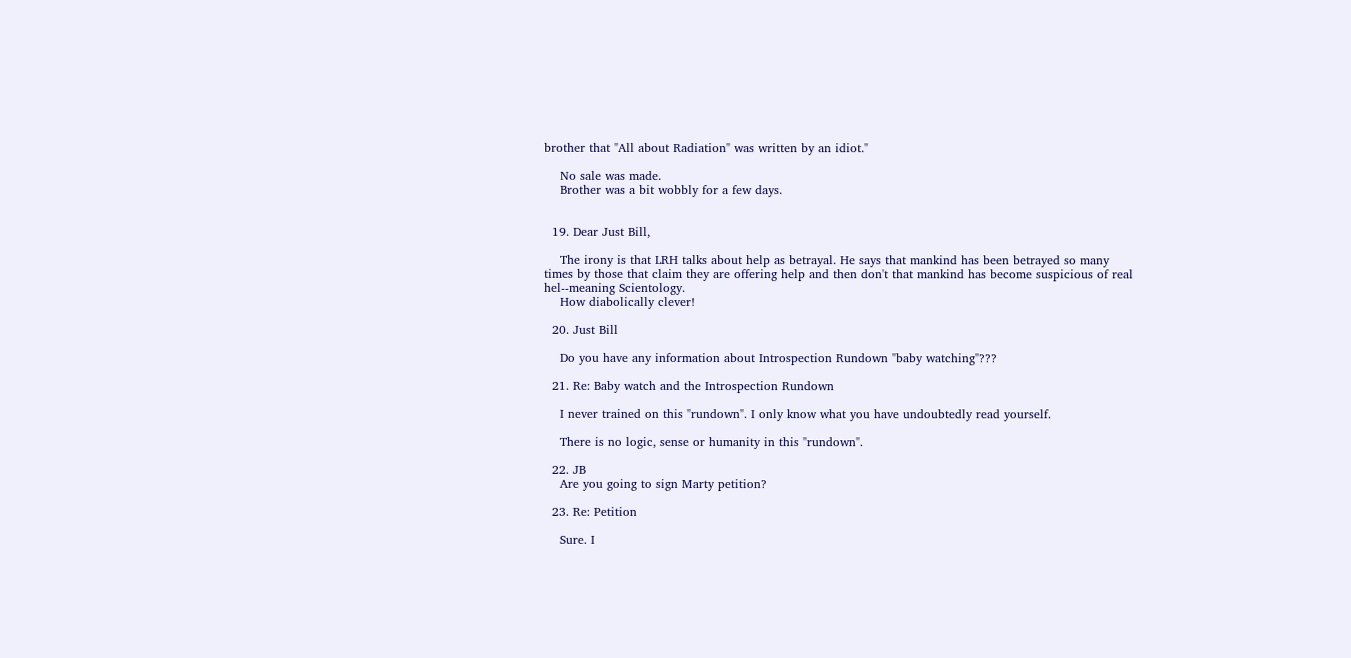brother that "All about Radiation" was written by an idiot."

    No sale was made.
    Brother was a bit wobbly for a few days.


  19. Dear Just Bill,

    The irony is that LRH talks about help as betrayal. He says that mankind has been betrayed so many times by those that claim they are offering help and then don't that mankind has become suspicious of real hel--meaning Scientology.
    How diabolically clever!

  20. Just Bill

    Do you have any information about Introspection Rundown "baby watching"???

  21. Re: Baby watch and the Introspection Rundown

    I never trained on this "rundown". I only know what you have undoubtedly read yourself.

    There is no logic, sense or humanity in this "rundown".

  22. JB
    Are you going to sign Marty petition?

  23. Re: Petition

    Sure. I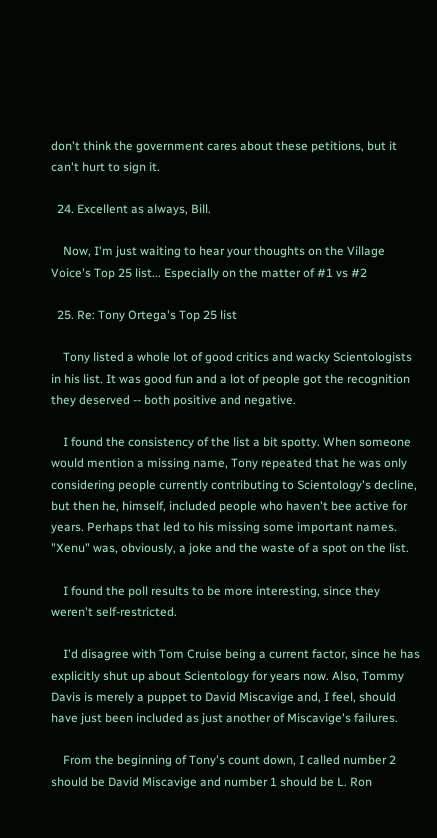don't think the government cares about these petitions, but it can't hurt to sign it.

  24. Excellent as always, Bill.

    Now, I'm just waiting to hear your thoughts on the Village Voice's Top 25 list... Especially on the matter of #1 vs #2

  25. Re: Tony Ortega's Top 25 list

    Tony listed a whole lot of good critics and wacky Scientologists in his list. It was good fun and a lot of people got the recognition they deserved -- both positive and negative.

    I found the consistency of the list a bit spotty. When someone would mention a missing name, Tony repeated that he was only considering people currently contributing to Scientology's decline, but then he, himself, included people who haven't bee active for years. Perhaps that led to his missing some important names. "Xenu" was, obviously, a joke and the waste of a spot on the list.

    I found the poll results to be more interesting, since they weren't self-restricted.

    I'd disagree with Tom Cruise being a current factor, since he has explicitly shut up about Scientology for years now. Also, Tommy Davis is merely a puppet to David Miscavige and, I feel, should have just been included as just another of Miscavige's failures.

    From the beginning of Tony's count down, I called number 2 should be David Miscavige and number 1 should be L. Ron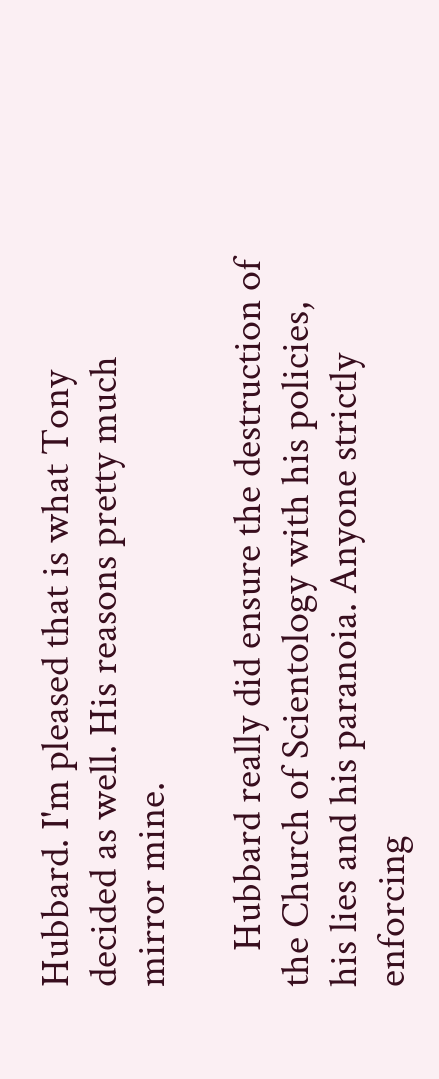Hubbard. I'm pleased that is what Tony decided as well. His reasons pretty much mirror mine.

    Hubbard really did ensure the destruction of the Church of Scientology with his policies, his lies and his paranoia. Anyone strictly enforcing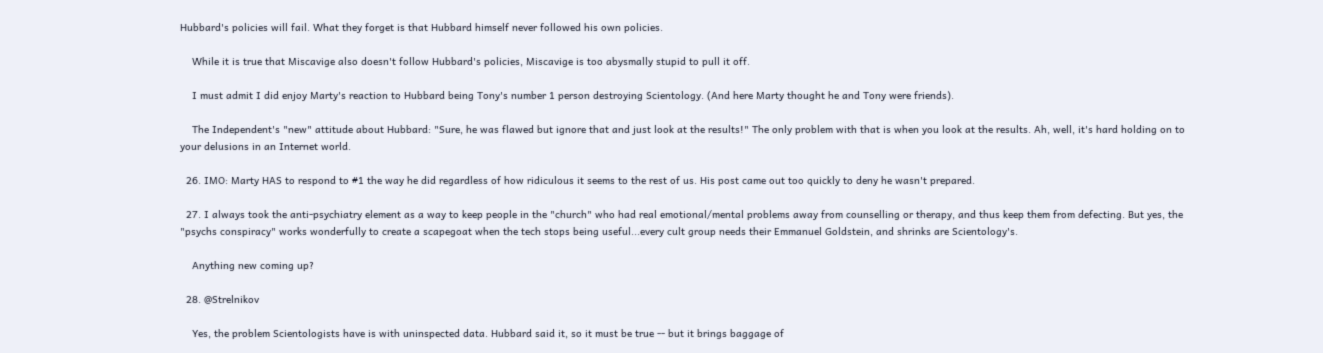Hubbard's policies will fail. What they forget is that Hubbard himself never followed his own policies.

    While it is true that Miscavige also doesn't follow Hubbard's policies, Miscavige is too abysmally stupid to pull it off.

    I must admit I did enjoy Marty's reaction to Hubbard being Tony's number 1 person destroying Scientology. (And here Marty thought he and Tony were friends).

    The Independent's "new" attitude about Hubbard: "Sure, he was flawed but ignore that and just look at the results!" The only problem with that is when you look at the results. Ah, well, it's hard holding on to your delusions in an Internet world.

  26. IMO: Marty HAS to respond to #1 the way he did regardless of how ridiculous it seems to the rest of us. His post came out too quickly to deny he wasn't prepared.

  27. I always took the anti-psychiatry element as a way to keep people in the "church" who had real emotional/mental problems away from counselling or therapy, and thus keep them from defecting. But yes, the "psychs conspiracy" works wonderfully to create a scapegoat when the tech stops being useful...every cult group needs their Emmanuel Goldstein, and shrinks are Scientology's.

    Anything new coming up?

  28. @Strelnikov

    Yes, the problem Scientologists have is with uninspected data. Hubbard said it, so it must be true -- but it brings baggage of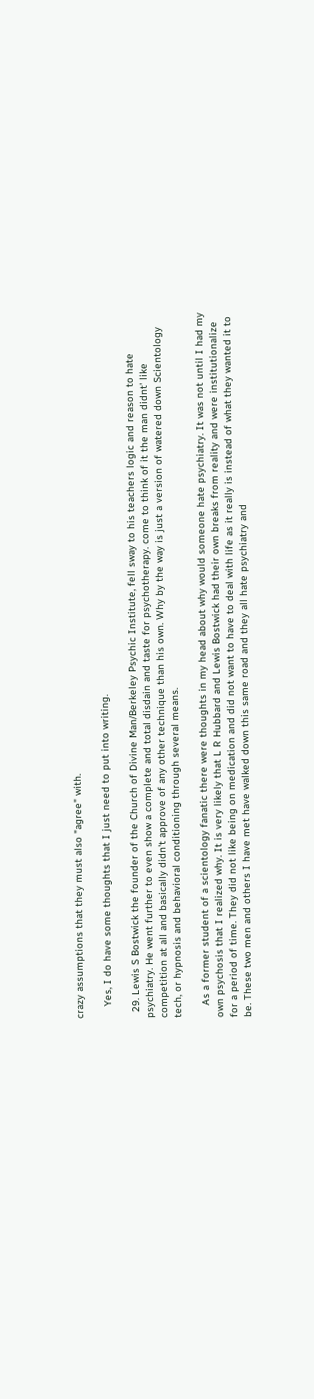crazy assumptions that they must also "agree" with.

    Yes, I do have some thoughts that I just need to put into writing.

  29. Lewis S Bostwick the founder of the Church of Divine Man/Berkeley Psychic Institute, fell sway to his teachers logic and reason to hate psychiatry. He went further to even show a complete and total disdain and taste for psychotherapy. come to think of it the man didnt' like competition at all and basically didn't approve of any other technique than his own. Why by the way is just a version of watered down Scientology tech, or hypnosis and behavioral conditioning through several means.

    As a former student of a scientology fanatic there were thoughts in my head about why would someone hate psychiatry. It was not until I had my own psychosis that I realized why. It is very likely that L R Hubbard and Lewis Bostwick had their own breaks from reality and were institutionalize for a period of time. They did not like being on medication and did not want to have to deal with life as it really is instead of what they wanted it to be. These two men and others I have met have walked down this same road and they all hate psychiatry and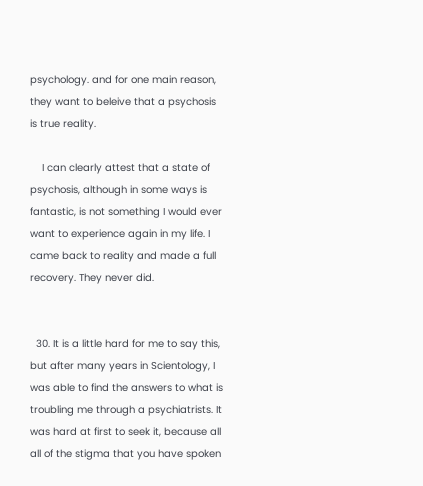psychology. and for one main reason, they want to beleive that a psychosis is true reality.

    I can clearly attest that a state of psychosis, although in some ways is fantastic, is not something I would ever want to experience again in my life. I came back to reality and made a full recovery. They never did.


  30. It is a little hard for me to say this, but after many years in Scientology, I was able to find the answers to what is troubling me through a psychiatrists. It was hard at first to seek it, because all all of the stigma that you have spoken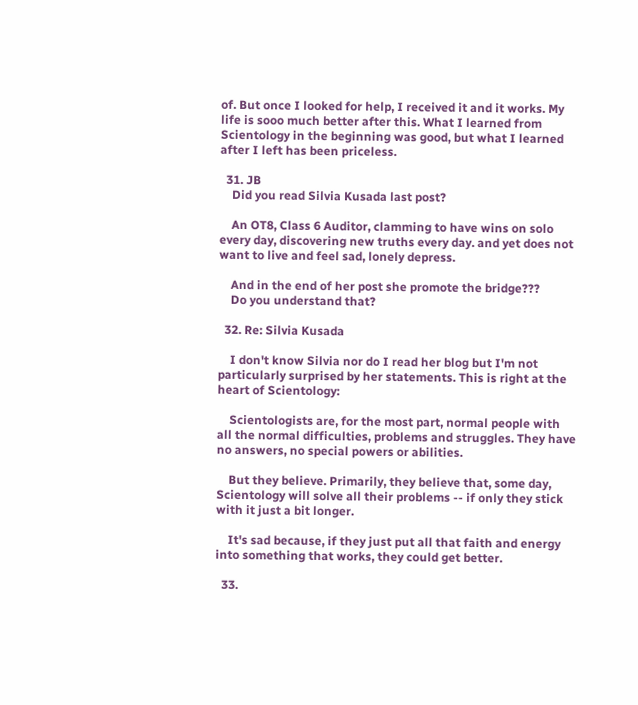of. But once I looked for help, I received it and it works. My life is sooo much better after this. What I learned from Scientology in the beginning was good, but what I learned after I left has been priceless.

  31. JB
    Did you read Silvia Kusada last post?

    An OT8, Class 6 Auditor, clamming to have wins on solo every day, discovering new truths every day. and yet does not want to live and feel sad, lonely depress.

    And in the end of her post she promote the bridge???
    Do you understand that?

  32. Re: Silvia Kusada

    I don't know Silvia nor do I read her blog but I'm not particularly surprised by her statements. This is right at the heart of Scientology:

    Scientologists are, for the most part, normal people with all the normal difficulties, problems and struggles. They have no answers, no special powers or abilities.

    But they believe. Primarily, they believe that, some day, Scientology will solve all their problems -- if only they stick with it just a bit longer.

    It's sad because, if they just put all that faith and energy into something that works, they could get better.

  33.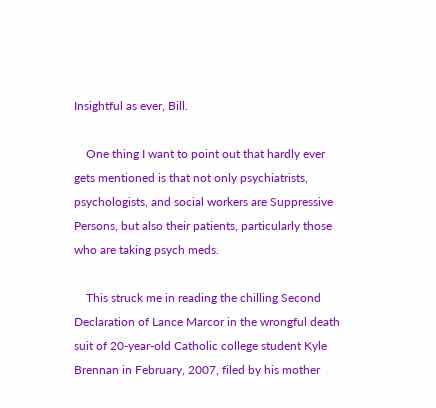Insightful as ever, Bill.

    One thing I want to point out that hardly ever gets mentioned is that not only psychiatrists, psychologists, and social workers are Suppressive Persons, but also their patients, particularly those who are taking psych meds.

    This struck me in reading the chilling Second Declaration of Lance Marcor in the wrongful death suit of 20-year-old Catholic college student Kyle Brennan in February, 2007, filed by his mother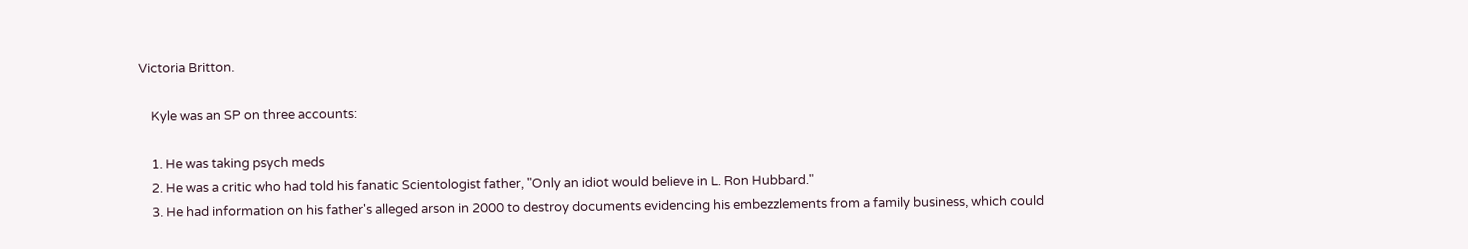Victoria Britton.

    Kyle was an SP on three accounts:

    1. He was taking psych meds
    2. He was a critic who had told his fanatic Scientologist father, "Only an idiot would believe in L. Ron Hubbard."
    3. He had information on his father's alleged arson in 2000 to destroy documents evidencing his embezzlements from a family business, which could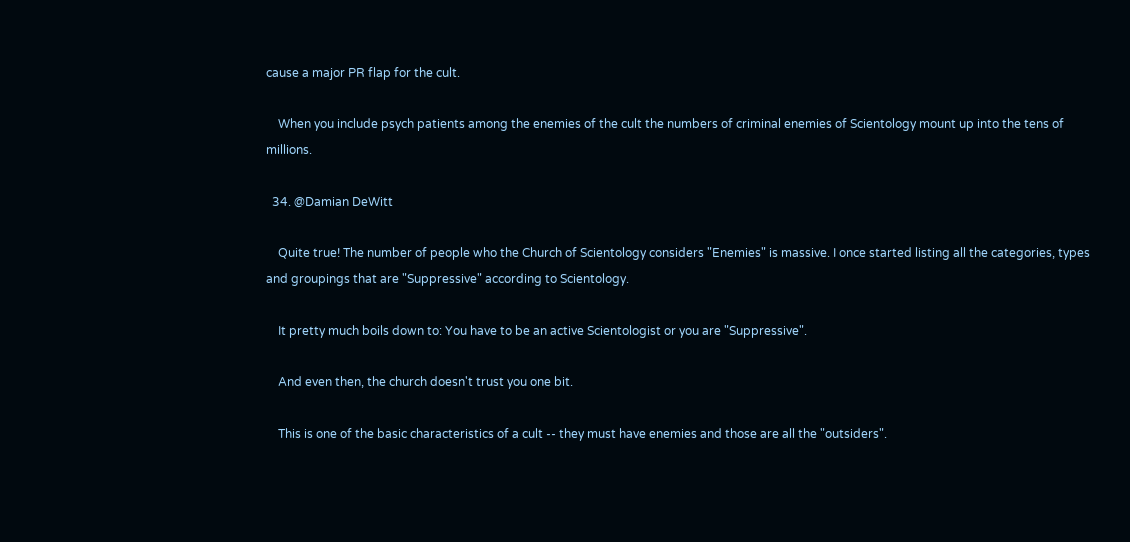cause a major PR flap for the cult.

    When you include psych patients among the enemies of the cult the numbers of criminal enemies of Scientology mount up into the tens of millions.

  34. @Damian DeWitt

    Quite true! The number of people who the Church of Scientology considers "Enemies" is massive. I once started listing all the categories, types and groupings that are "Suppressive" according to Scientology.

    It pretty much boils down to: You have to be an active Scientologist or you are "Suppressive".

    And even then, the church doesn't trust you one bit.

    This is one of the basic characteristics of a cult -- they must have enemies and those are all the "outsiders".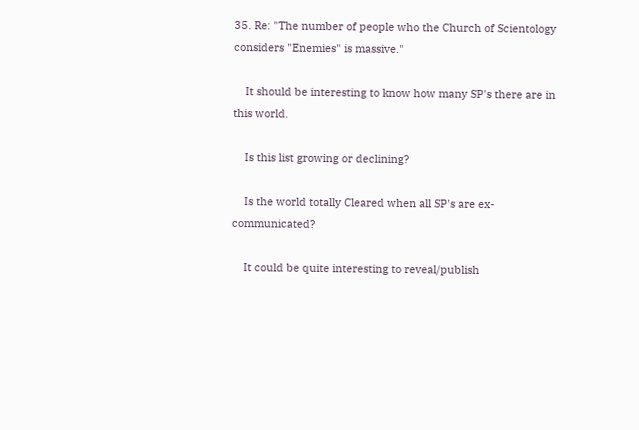35. Re: "The number of people who the Church of Scientology considers "Enemies" is massive."

    It should be interesting to know how many SP's there are in this world.

    Is this list growing or declining?

    Is the world totally Cleared when all SP's are ex-communicated?

    It could be quite interesting to reveal/publish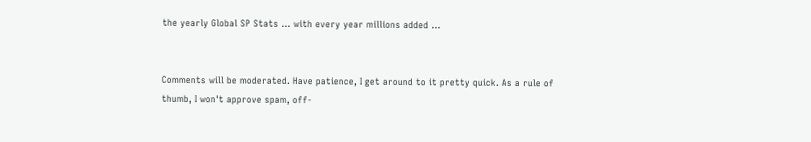the yearly Global SP Stats ... with every year millions added ...


Comments will be moderated. Have patience, I get around to it pretty quick. As a rule of thumb, I won't approve spam, off-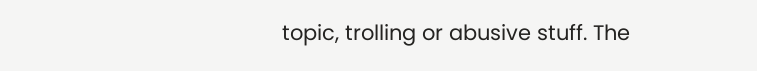topic, trolling or abusive stuff. The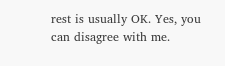rest is usually OK. Yes, you can disagree with me.